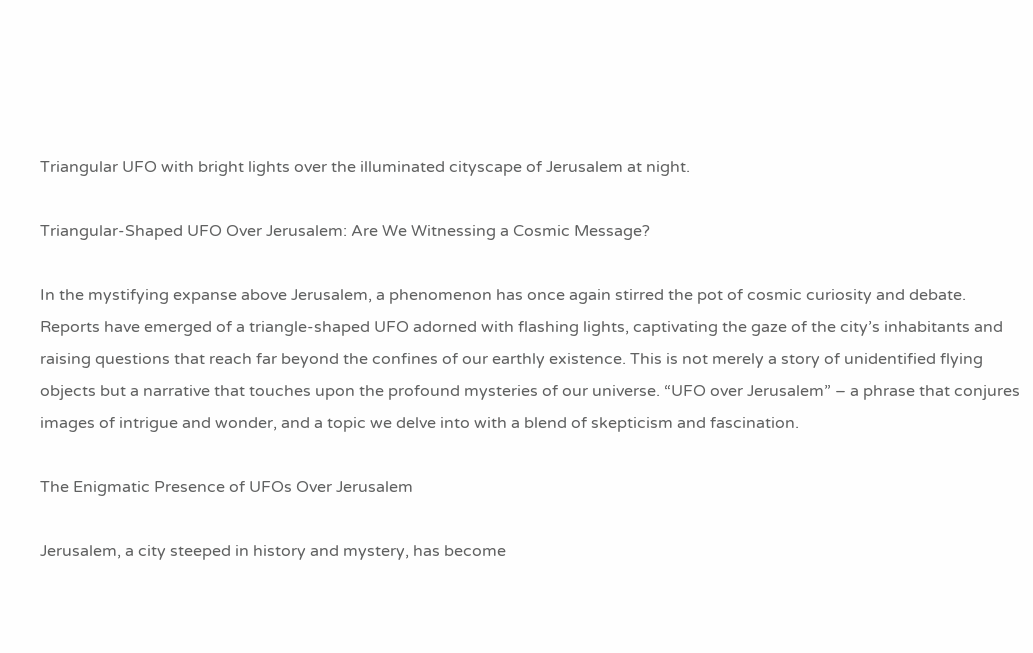Triangular UFO with bright lights over the illuminated cityscape of Jerusalem at night.

Triangular-Shaped UFO Over Jerusalem: Are We Witnessing a Cosmic Message?

In the mystifying expanse above Jerusalem, a phenomenon has once again stirred the pot of cosmic curiosity and debate. Reports have emerged of a triangle-shaped UFO adorned with flashing lights, captivating the gaze of the city’s inhabitants and raising questions that reach far beyond the confines of our earthly existence. This is not merely a story of unidentified flying objects but a narrative that touches upon the profound mysteries of our universe. “UFO over Jerusalem” – a phrase that conjures images of intrigue and wonder, and a topic we delve into with a blend of skepticism and fascination.

The Enigmatic Presence of UFOs Over Jerusalem

Jerusalem, a city steeped in history and mystery, has become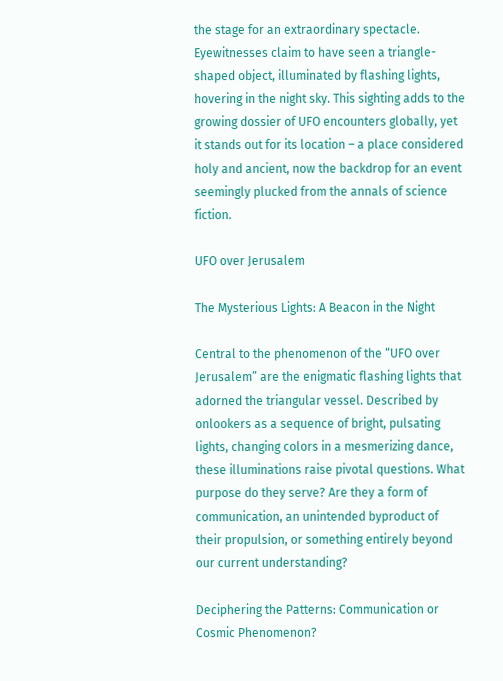the stage for an extraordinary spectacle. Eyewitnesses claim to have seen a triangle-shaped object, illuminated by flashing lights, hovering in the night sky. This sighting adds to the growing dossier of UFO encounters globally, yet it stands out for its location – a place considered holy and ancient, now the backdrop for an event seemingly plucked from the annals of science fiction.

UFO over Jerusalem

The Mysterious Lights: A Beacon in the Night

Central to the phenomenon of the “UFO over Jerusalem” are the enigmatic flashing lights that adorned the triangular vessel. Described by onlookers as a sequence of bright, pulsating lights, changing colors in a mesmerizing dance, these illuminations raise pivotal questions. What purpose do they serve? Are they a form of communication, an unintended byproduct of their propulsion, or something entirely beyond our current understanding?

Deciphering the Patterns: Communication or Cosmic Phenomenon?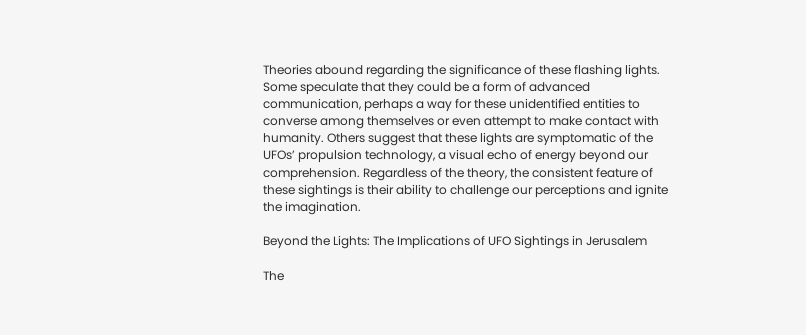Theories abound regarding the significance of these flashing lights. Some speculate that they could be a form of advanced communication, perhaps a way for these unidentified entities to converse among themselves or even attempt to make contact with humanity. Others suggest that these lights are symptomatic of the UFOs’ propulsion technology, a visual echo of energy beyond our comprehension. Regardless of the theory, the consistent feature of these sightings is their ability to challenge our perceptions and ignite the imagination.

Beyond the Lights: The Implications of UFO Sightings in Jerusalem

The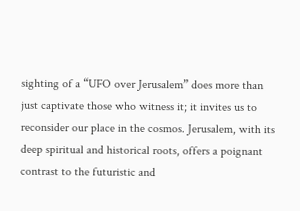sighting of a “UFO over Jerusalem” does more than just captivate those who witness it; it invites us to reconsider our place in the cosmos. Jerusalem, with its deep spiritual and historical roots, offers a poignant contrast to the futuristic and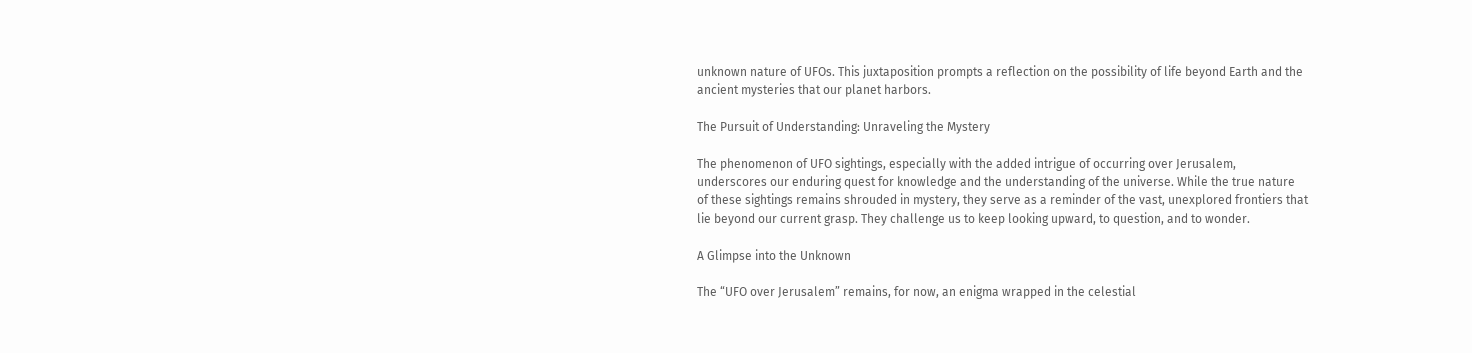unknown nature of UFOs. This juxtaposition prompts a reflection on the possibility of life beyond Earth and the ancient mysteries that our planet harbors.

The Pursuit of Understanding: Unraveling the Mystery

The phenomenon of UFO sightings, especially with the added intrigue of occurring over Jerusalem, underscores our enduring quest for knowledge and the understanding of the universe. While the true nature of these sightings remains shrouded in mystery, they serve as a reminder of the vast, unexplored frontiers that lie beyond our current grasp. They challenge us to keep looking upward, to question, and to wonder.

A Glimpse into the Unknown

The “UFO over Jerusalem” remains, for now, an enigma wrapped in the celestial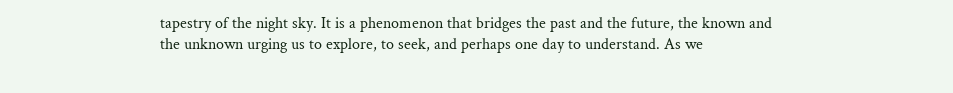tapestry of the night sky. It is a phenomenon that bridges the past and the future, the known and the unknown urging us to explore, to seek, and perhaps one day to understand. As we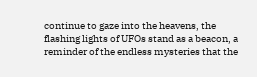continue to gaze into the heavens, the flashing lights of UFOs stand as a beacon, a reminder of the endless mysteries that the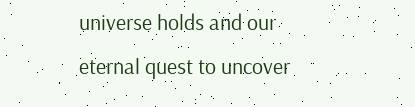universe holds and our eternal quest to uncover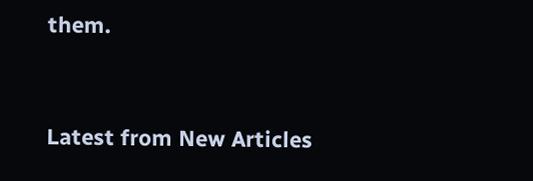them.


Latest from New Articles